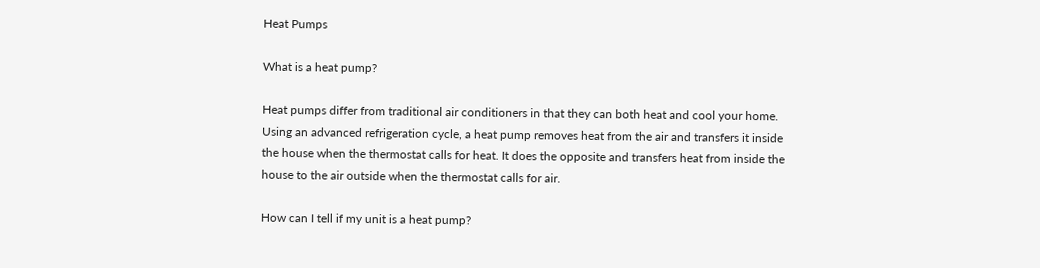Heat Pumps

What is a heat pump?

Heat pumps differ from traditional air conditioners in that they can both heat and cool your home. Using an advanced refrigeration cycle, a heat pump removes heat from the air and transfers it inside the house when the thermostat calls for heat. It does the opposite and transfers heat from inside the house to the air outside when the thermostat calls for air.

How can I tell if my unit is a heat pump?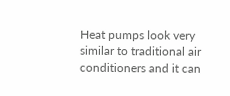Heat pumps look very similar to traditional air conditioners and it can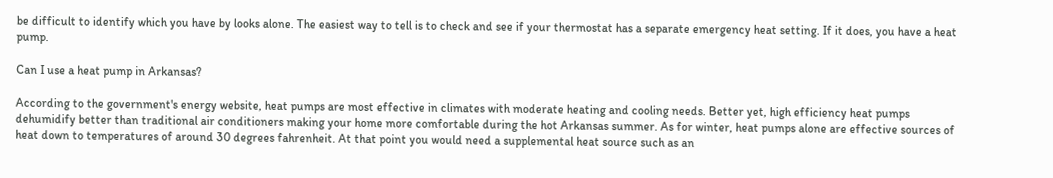be difficult to identify which you have by looks alone. The easiest way to tell is to check and see if your thermostat has a separate emergency heat setting. If it does, you have a heat pump.

Can I use a heat pump in Arkansas?

According to the government's energy website, heat pumps are most effective in climates with moderate heating and cooling needs. Better yet, high efficiency heat pumps dehumidify better than traditional air conditioners making your home more comfortable during the hot Arkansas summer. As for winter, heat pumps alone are effective sources of heat down to temperatures of around 30 degrees fahrenheit. At that point you would need a supplemental heat source such as an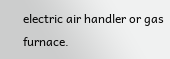electric air handler or gas furnace.